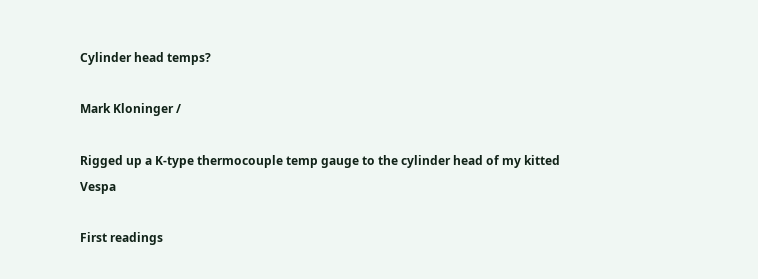Cylinder head temps?

Mark Kloninger /

Rigged up a K-type thermocouple temp gauge to the cylinder head of my kitted Vespa

First readings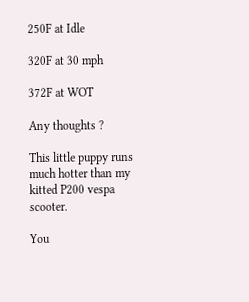250F at Idle

320F at 30 mph

372F at WOT

Any thoughts ?

This little puppy runs much hotter than my kitted P200 vespa scooter.

You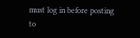must log in before posting to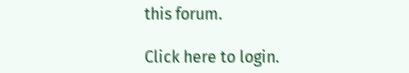this forum.

Click here to login.